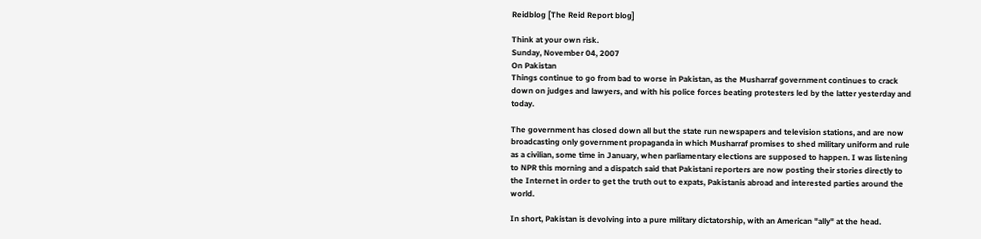Reidblog [The Reid Report blog]

Think at your own risk.
Sunday, November 04, 2007
On Pakistan
Things continue to go from bad to worse in Pakistan, as the Musharraf government continues to crack down on judges and lawyers, and with his police forces beating protesters led by the latter yesterday and today.

The government has closed down all but the state run newspapers and television stations, and are now broadcasting only government propaganda in which Musharraf promises to shed military uniform and rule as a civilian, some time in January, when parliamentary elections are supposed to happen. I was listening to NPR this morning and a dispatch said that Pakistani reporters are now posting their stories directly to the Internet in order to get the truth out to expats, Pakistanis abroad and interested parties around the world.

In short, Pakistan is devolving into a pure military dictatorship, with an American "ally" at the head.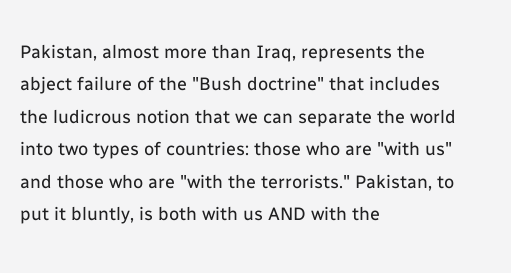Pakistan, almost more than Iraq, represents the abject failure of the "Bush doctrine" that includes the ludicrous notion that we can separate the world into two types of countries: those who are "with us" and those who are "with the terrorists." Pakistan, to put it bluntly, is both with us AND with the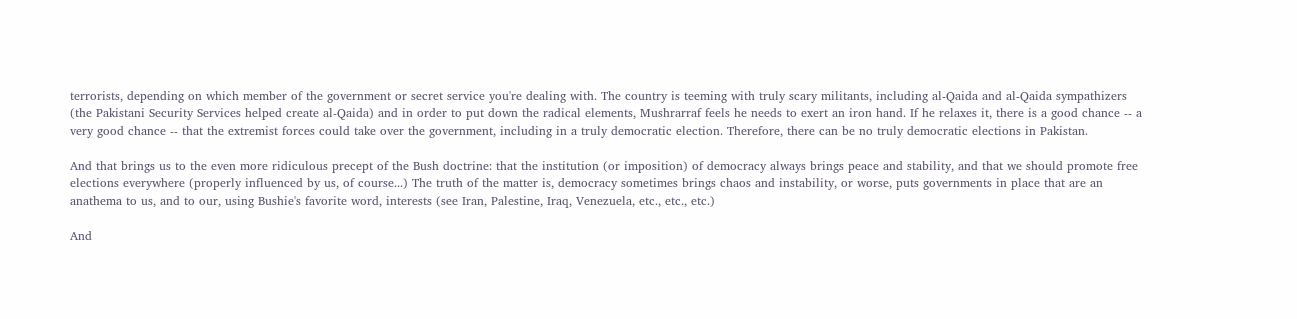terrorists, depending on which member of the government or secret service you're dealing with. The country is teeming with truly scary militants, including al-Qaida and al-Qaida sympathizers (the Pakistani Security Services helped create al-Qaida) and in order to put down the radical elements, Mushrarraf feels he needs to exert an iron hand. If he relaxes it, there is a good chance -- a very good chance -- that the extremist forces could take over the government, including in a truly democratic election. Therefore, there can be no truly democratic elections in Pakistan.

And that brings us to the even more ridiculous precept of the Bush doctrine: that the institution (or imposition) of democracy always brings peace and stability, and that we should promote free elections everywhere (properly influenced by us, of course...) The truth of the matter is, democracy sometimes brings chaos and instability, or worse, puts governments in place that are an anathema to us, and to our, using Bushie's favorite word, interests (see Iran, Palestine, Iraq, Venezuela, etc., etc., etc.)

And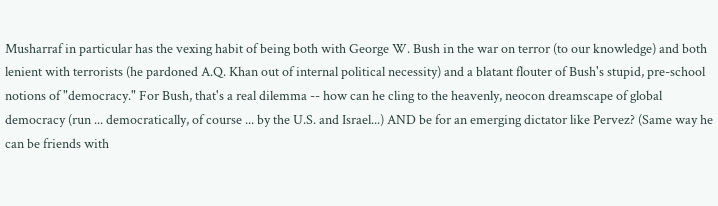Musharraf in particular has the vexing habit of being both with George W. Bush in the war on terror (to our knowledge) and both lenient with terrorists (he pardoned A.Q. Khan out of internal political necessity) and a blatant flouter of Bush's stupid, pre-school notions of "democracy." For Bush, that's a real dilemma -- how can he cling to the heavenly, neocon dreamscape of global democracy (run ... democratically, of course ... by the U.S. and Israel...) AND be for an emerging dictator like Pervez? (Same way he can be friends with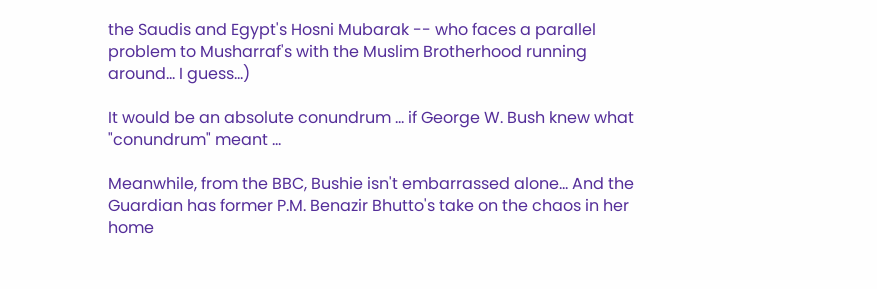the Saudis and Egypt's Hosni Mubarak -- who faces a parallel problem to Musharraf's with the Muslim Brotherhood running around... I guess...)

It would be an absolute conundrum ... if George W. Bush knew what "conundrum" meant ...

Meanwhile, from the BBC, Bushie isn't embarrassed alone... And the Guardian has former P.M. Benazir Bhutto's take on the chaos in her home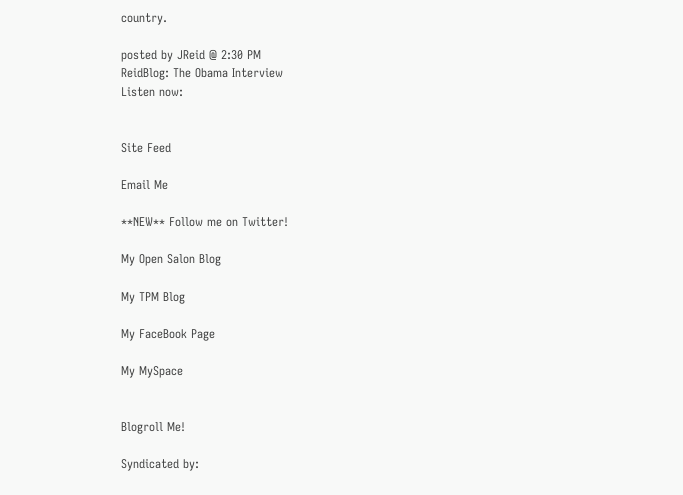country.

posted by JReid @ 2:30 PM
ReidBlog: The Obama Interview
Listen now:


Site Feed

Email Me

**NEW** Follow me on Twitter!

My Open Salon Blog

My TPM Blog

My FaceBook Page

My MySpace


Blogroll Me!

Syndicated by: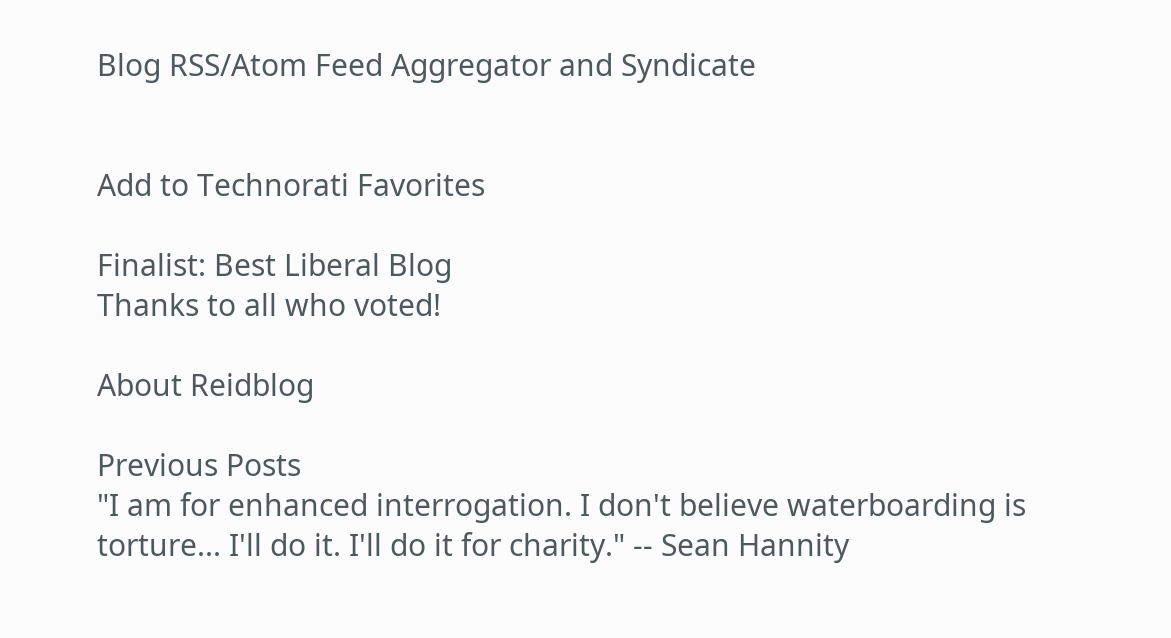Blog RSS/Atom Feed Aggregator and Syndicate


Add to Technorati Favorites

Finalist: Best Liberal Blog
Thanks to all who voted!

About Reidblog

Previous Posts
"I am for enhanced interrogation. I don't believe waterboarding is torture... I'll do it. I'll do it for charity." -- Sean Hannity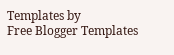Templates by
Free Blogger Templates